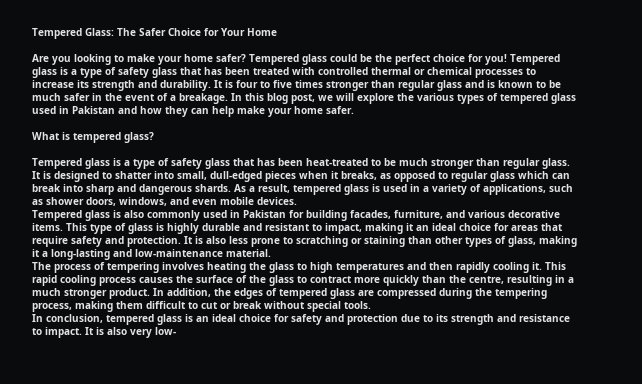Tempered Glass: The Safer Choice for Your Home

Are you looking to make your home safer? Tempered glass could be the perfect choice for you! Tempered glass is a type of safety glass that has been treated with controlled thermal or chemical processes to increase its strength and durability. It is four to five times stronger than regular glass and is known to be much safer in the event of a breakage. In this blog post, we will explore the various types of tempered glass used in Pakistan and how they can help make your home safer.

What is tempered glass?

Tempered glass is a type of safety glass that has been heat-treated to be much stronger than regular glass. It is designed to shatter into small, dull-edged pieces when it breaks, as opposed to regular glass which can break into sharp and dangerous shards. As a result, tempered glass is used in a variety of applications, such as shower doors, windows, and even mobile devices.
Tempered glass is also commonly used in Pakistan for building facades, furniture, and various decorative items. This type of glass is highly durable and resistant to impact, making it an ideal choice for areas that require safety and protection. It is also less prone to scratching or staining than other types of glass, making it a long-lasting and low-maintenance material.
The process of tempering involves heating the glass to high temperatures and then rapidly cooling it. This rapid cooling process causes the surface of the glass to contract more quickly than the centre, resulting in a much stronger product. In addition, the edges of tempered glass are compressed during the tempering process, making them difficult to cut or break without special tools.
In conclusion, tempered glass is an ideal choice for safety and protection due to its strength and resistance to impact. It is also very low-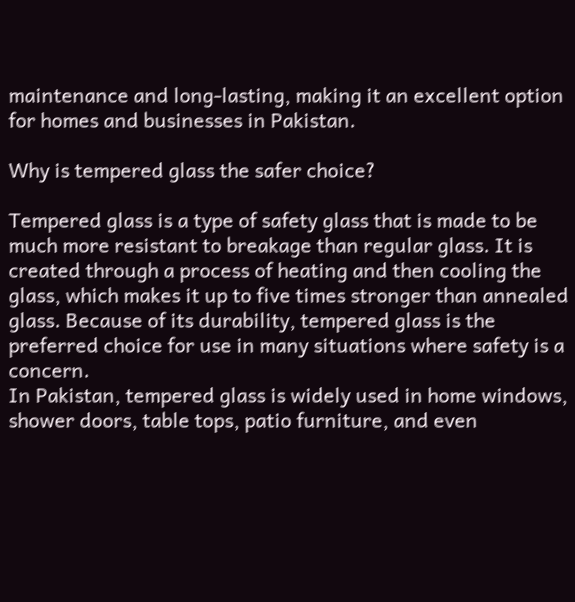maintenance and long-lasting, making it an excellent option for homes and businesses in Pakistan.

Why is tempered glass the safer choice?

Tempered glass is a type of safety glass that is made to be much more resistant to breakage than regular glass. It is created through a process of heating and then cooling the glass, which makes it up to five times stronger than annealed glass. Because of its durability, tempered glass is the preferred choice for use in many situations where safety is a concern.
In Pakistan, tempered glass is widely used in home windows, shower doors, table tops, patio furniture, and even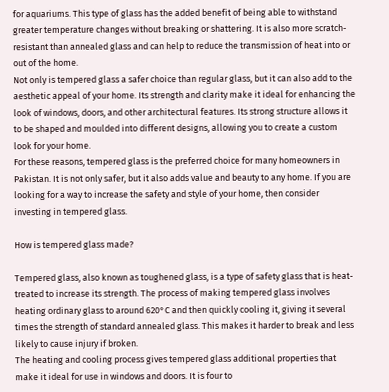for aquariums. This type of glass has the added benefit of being able to withstand greater temperature changes without breaking or shattering. It is also more scratch-resistant than annealed glass and can help to reduce the transmission of heat into or out of the home.
Not only is tempered glass a safer choice than regular glass, but it can also add to the aesthetic appeal of your home. Its strength and clarity make it ideal for enhancing the look of windows, doors, and other architectural features. Its strong structure allows it to be shaped and moulded into different designs, allowing you to create a custom look for your home.
For these reasons, tempered glass is the preferred choice for many homeowners in Pakistan. It is not only safer, but it also adds value and beauty to any home. If you are looking for a way to increase the safety and style of your home, then consider investing in tempered glass.

How is tempered glass made?

Tempered glass, also known as toughened glass, is a type of safety glass that is heat-treated to increase its strength. The process of making tempered glass involves heating ordinary glass to around 620°C and then quickly cooling it, giving it several times the strength of standard annealed glass. This makes it harder to break and less likely to cause injury if broken.
The heating and cooling process gives tempered glass additional properties that make it ideal for use in windows and doors. It is four to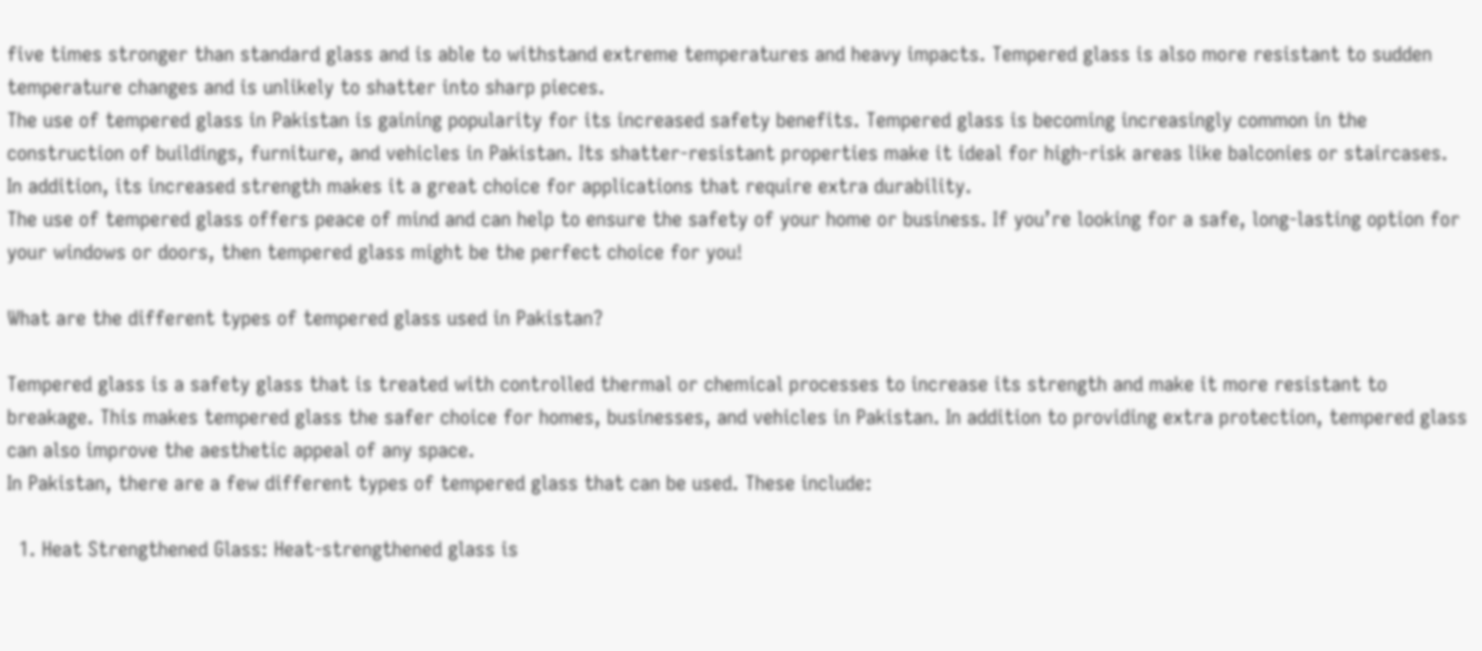five times stronger than standard glass and is able to withstand extreme temperatures and heavy impacts. Tempered glass is also more resistant to sudden temperature changes and is unlikely to shatter into sharp pieces.
The use of tempered glass in Pakistan is gaining popularity for its increased safety benefits. Tempered glass is becoming increasingly common in the construction of buildings, furniture, and vehicles in Pakistan. Its shatter-resistant properties make it ideal for high-risk areas like balconies or staircases. In addition, its increased strength makes it a great choice for applications that require extra durability.
The use of tempered glass offers peace of mind and can help to ensure the safety of your home or business. If you’re looking for a safe, long-lasting option for your windows or doors, then tempered glass might be the perfect choice for you!

What are the different types of tempered glass used in Pakistan?

Tempered glass is a safety glass that is treated with controlled thermal or chemical processes to increase its strength and make it more resistant to breakage. This makes tempered glass the safer choice for homes, businesses, and vehicles in Pakistan. In addition to providing extra protection, tempered glass can also improve the aesthetic appeal of any space.
In Pakistan, there are a few different types of tempered glass that can be used. These include:

  1. Heat Strengthened Glass: Heat-strengthened glass is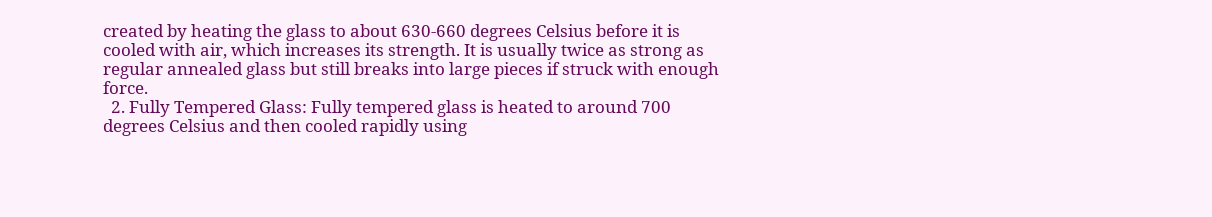created by heating the glass to about 630-660 degrees Celsius before it is cooled with air, which increases its strength. It is usually twice as strong as regular annealed glass but still breaks into large pieces if struck with enough force.
  2. Fully Tempered Glass: Fully tempered glass is heated to around 700 degrees Celsius and then cooled rapidly using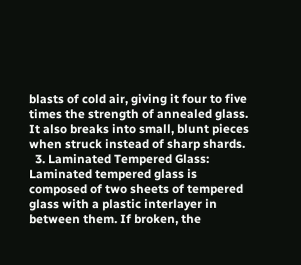blasts of cold air, giving it four to five times the strength of annealed glass. It also breaks into small, blunt pieces when struck instead of sharp shards.
  3. Laminated Tempered Glass: Laminated tempered glass is composed of two sheets of tempered glass with a plastic interlayer in between them. If broken, the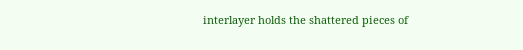interlayer holds the shattered pieces of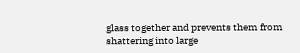glass together and prevents them from shattering into large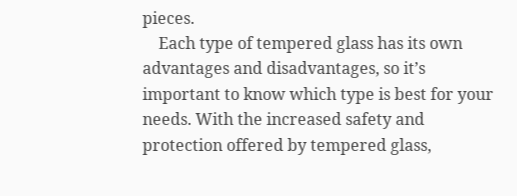pieces.
    Each type of tempered glass has its own advantages and disadvantages, so it’s important to know which type is best for your needs. With the increased safety and protection offered by tempered glass,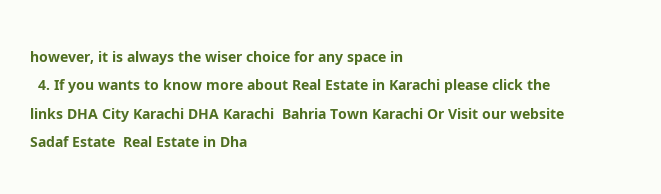however, it is always the wiser choice for any space in
  4. If you wants to know more about Real Estate in Karachi please click the links DHA City Karachi DHA Karachi  Bahria Town Karachi Or Visit our website Sadaf Estate  Real Estate in Dha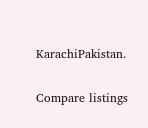KarachiPakistan.

Compare listings